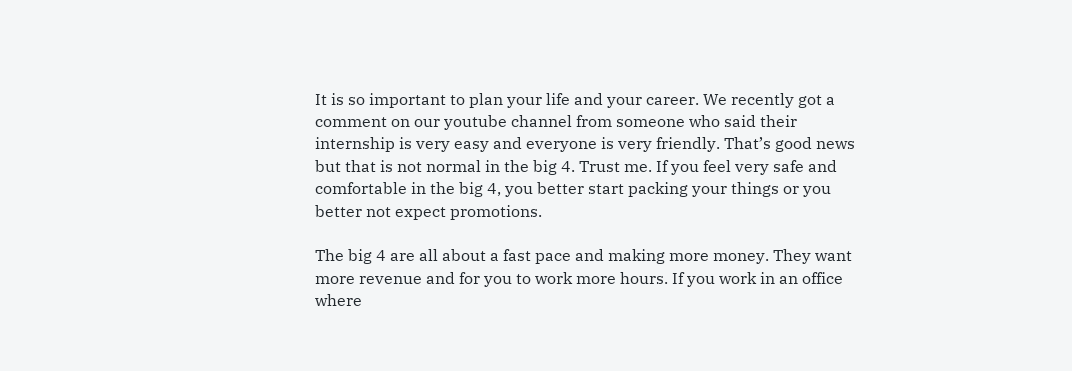It is so important to plan your life and your career. We recently got a comment on our youtube channel from someone who said their internship is very easy and everyone is very friendly. That’s good news but that is not normal in the big 4. Trust me. If you feel very safe and comfortable in the big 4, you better start packing your things or you better not expect promotions.

The big 4 are all about a fast pace and making more money. They want more revenue and for you to work more hours. If you work in an office where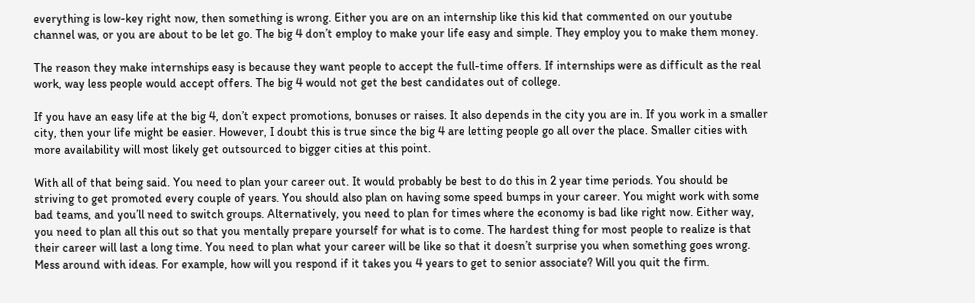everything is low-key right now, then something is wrong. Either you are on an internship like this kid that commented on our youtube channel was, or you are about to be let go. The big 4 don’t employ to make your life easy and simple. They employ you to make them money.

The reason they make internships easy is because they want people to accept the full-time offers. If internships were as difficult as the real work, way less people would accept offers. The big 4 would not get the best candidates out of college.

If you have an easy life at the big 4, don’t expect promotions, bonuses or raises. It also depends in the city you are in. If you work in a smaller city, then your life might be easier. However, I doubt this is true since the big 4 are letting people go all over the place. Smaller cities with more availability will most likely get outsourced to bigger cities at this point.

With all of that being said. You need to plan your career out. It would probably be best to do this in 2 year time periods. You should be striving to get promoted every couple of years. You should also plan on having some speed bumps in your career. You might work with some bad teams, and you’ll need to switch groups. Alternatively, you need to plan for times where the economy is bad like right now. Either way, you need to plan all this out so that you mentally prepare yourself for what is to come. The hardest thing for most people to realize is that their career will last a long time. You need to plan what your career will be like so that it doesn’t surprise you when something goes wrong. Mess around with ideas. For example, how will you respond if it takes you 4 years to get to senior associate? Will you quit the firm.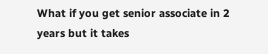What if you get senior associate in 2 years but it takes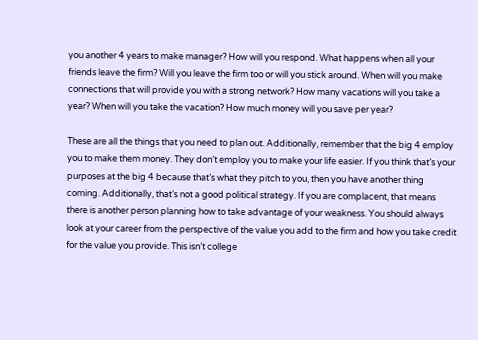you another 4 years to make manager? How will you respond. What happens when all your friends leave the firm? Will you leave the firm too or will you stick around. When will you make connections that will provide you with a strong network? How many vacations will you take a year? When will you take the vacation? How much money will you save per year?

These are all the things that you need to plan out. Additionally, remember that the big 4 employ you to make them money. They don’t employ you to make your life easier. If you think that’s your purposes at the big 4 because that’s what they pitch to you, then you have another thing coming. Additionally, that’s not a good political strategy. If you are complacent, that means there is another person planning how to take advantage of your weakness. You should always look at your career from the perspective of the value you add to the firm and how you take credit for the value you provide. This isn’t college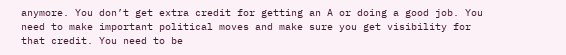anymore. You don’t get extra credit for getting an A or doing a good job. You need to make important political moves and make sure you get visibility for that credit. You need to be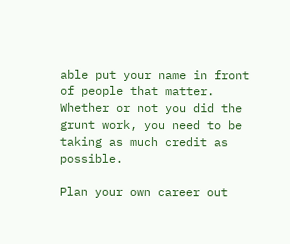able put your name in front of people that matter. Whether or not you did the grunt work, you need to be taking as much credit as possible.

Plan your own career out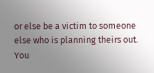or else be a victim to someone else who is planning theirs out. You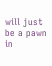will just be a pawn in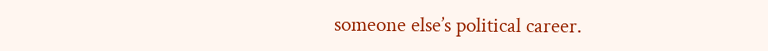someone else’s political career.